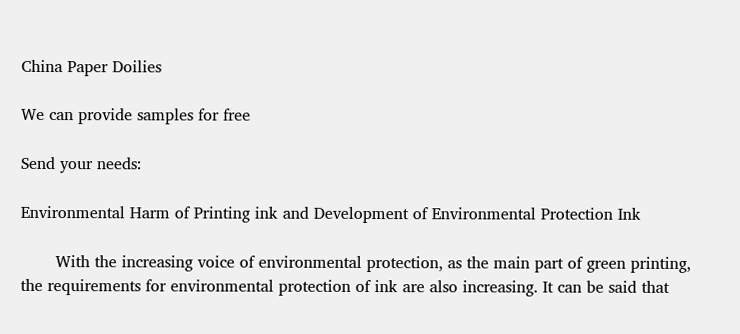China Paper Doilies

We can provide samples for free

Send your needs:

Environmental Harm of Printing ink and Development of Environmental Protection Ink

       With the increasing voice of environmental protection, as the main part of green printing, the requirements for environmental protection of ink are also increasing. It can be said that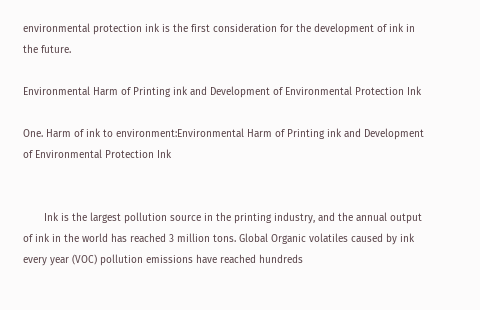environmental protection ink is the first consideration for the development of ink in the future.

Environmental Harm of Printing ink and Development of Environmental Protection Ink

One. Harm of ink to environment:Environmental Harm of Printing ink and Development of Environmental Protection Ink


       Ink is the largest pollution source in the printing industry, and the annual output of ink in the world has reached 3 million tons. Global Organic volatiles caused by ink every year (VOC) pollution emissions have reached hundreds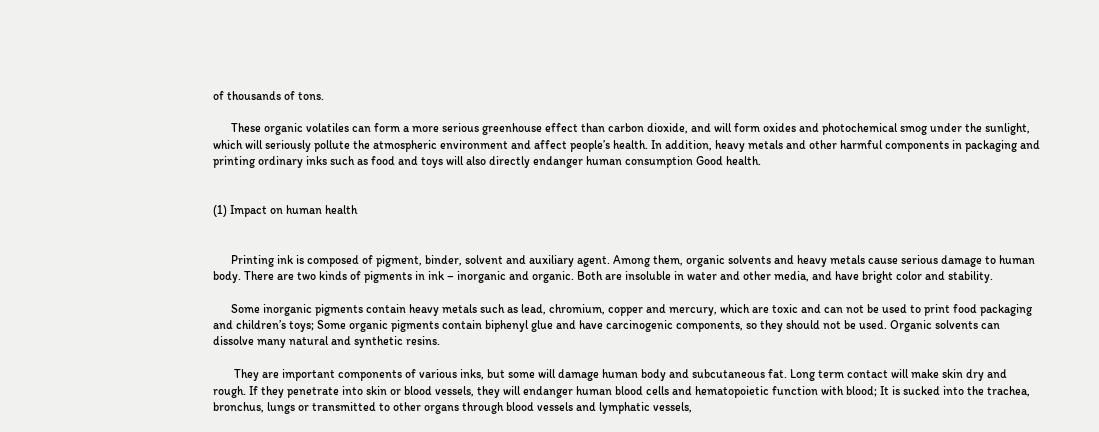of thousands of tons.

      These organic volatiles can form a more serious greenhouse effect than carbon dioxide, and will form oxides and photochemical smog under the sunlight, which will seriously pollute the atmospheric environment and affect people’s health. In addition, heavy metals and other harmful components in packaging and printing ordinary inks such as food and toys will also directly endanger human consumption Good health.


(1) Impact on human health


      Printing ink is composed of pigment, binder, solvent and auxiliary agent. Among them, organic solvents and heavy metals cause serious damage to human body. There are two kinds of pigments in ink – inorganic and organic. Both are insoluble in water and other media, and have bright color and stability.

      Some inorganic pigments contain heavy metals such as lead, chromium, copper and mercury, which are toxic and can not be used to print food packaging and children’s toys; Some organic pigments contain biphenyl glue and have carcinogenic components, so they should not be used. Organic solvents can dissolve many natural and synthetic resins.

       They are important components of various inks, but some will damage human body and subcutaneous fat. Long term contact will make skin dry and rough. If they penetrate into skin or blood vessels, they will endanger human blood cells and hematopoietic function with blood; It is sucked into the trachea, bronchus, lungs or transmitted to other organs through blood vessels and lymphatic vessels,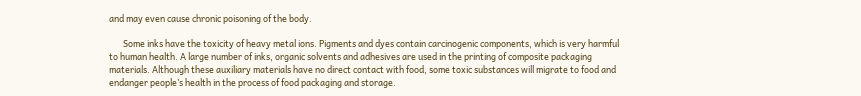and may even cause chronic poisoning of the body.

       Some inks have the toxicity of heavy metal ions. Pigments and dyes contain carcinogenic components, which is very harmful to human health. A large number of inks, organic solvents and adhesives are used in the printing of composite packaging materials. Although these auxiliary materials have no direct contact with food, some toxic substances will migrate to food and endanger people’s health in the process of food packaging and storage.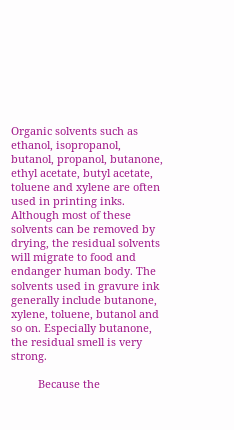Organic solvents such as ethanol, isopropanol, butanol, propanol, butanone, ethyl acetate, butyl acetate, toluene and xylene are often used in printing inks. Although most of these solvents can be removed by drying, the residual solvents will migrate to food and endanger human body. The solvents used in gravure ink generally include butanone, xylene, toluene, butanol and so on. Especially butanone, the residual smell is very strong.

         Because the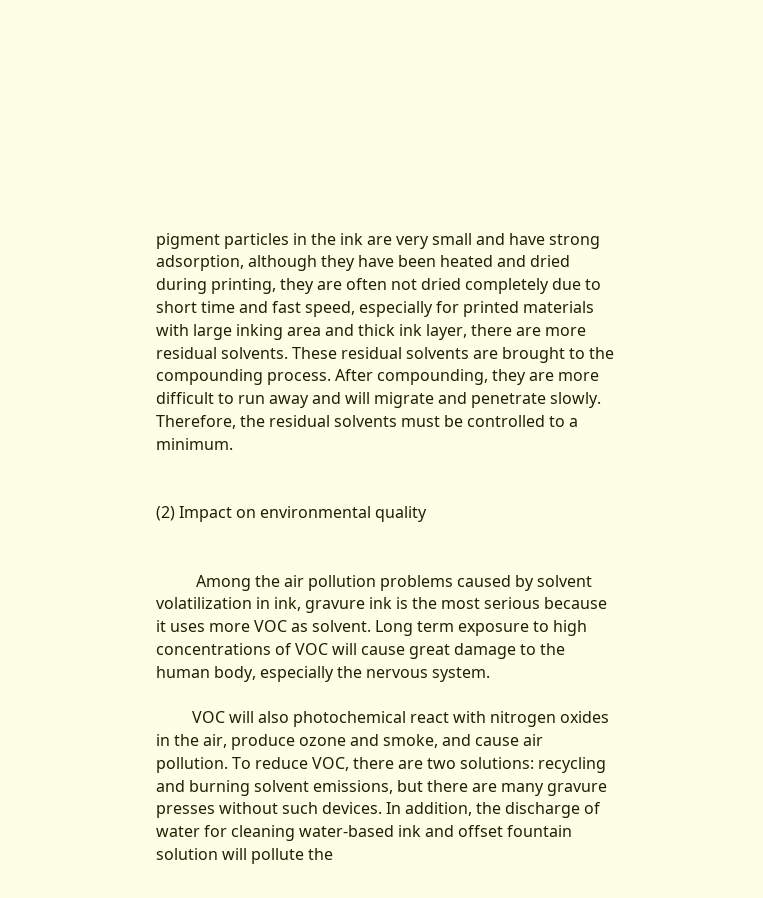pigment particles in the ink are very small and have strong adsorption, although they have been heated and dried during printing, they are often not dried completely due to short time and fast speed, especially for printed materials with large inking area and thick ink layer, there are more residual solvents. These residual solvents are brought to the compounding process. After compounding, they are more difficult to run away and will migrate and penetrate slowly. Therefore, the residual solvents must be controlled to a minimum.


(2) Impact on environmental quality


          Among the air pollution problems caused by solvent volatilization in ink, gravure ink is the most serious because it uses more VOC as solvent. Long term exposure to high concentrations of VOC will cause great damage to the human body, especially the nervous system.

         VOC will also photochemical react with nitrogen oxides in the air, produce ozone and smoke, and cause air pollution. To reduce VOC, there are two solutions: recycling and burning solvent emissions, but there are many gravure presses without such devices. In addition, the discharge of water for cleaning water-based ink and offset fountain solution will pollute the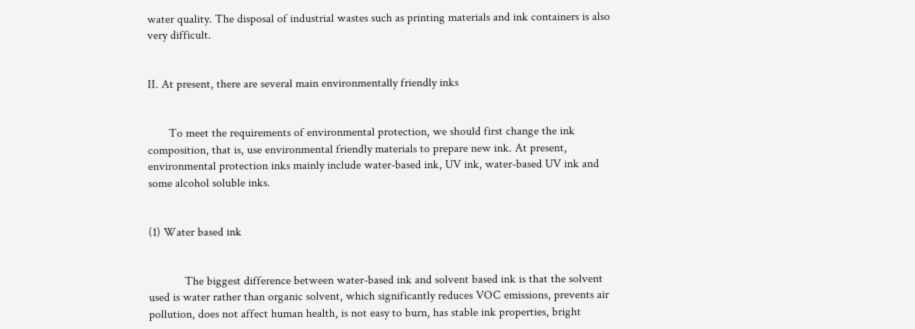water quality. The disposal of industrial wastes such as printing materials and ink containers is also very difficult.


II. At present, there are several main environmentally friendly inks


       To meet the requirements of environmental protection, we should first change the ink composition, that is, use environmental friendly materials to prepare new ink. At present, environmental protection inks mainly include water-based ink, UV ink, water-based UV ink and some alcohol soluble inks.


(1) Water based ink


            The biggest difference between water-based ink and solvent based ink is that the solvent used is water rather than organic solvent, which significantly reduces VOC emissions, prevents air pollution, does not affect human health, is not easy to burn, has stable ink properties, bright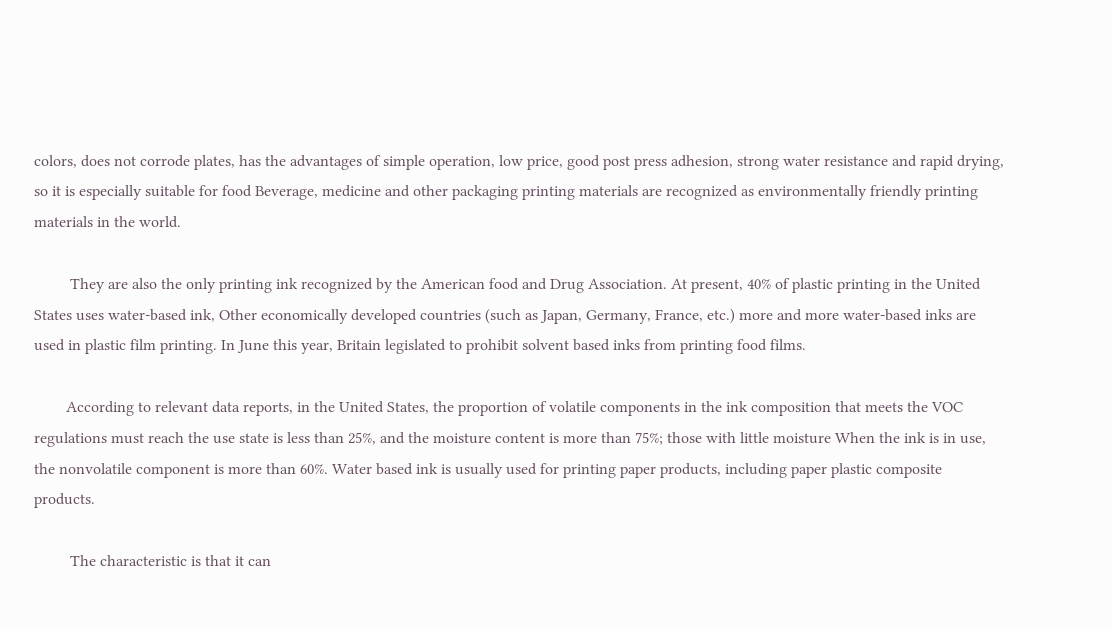colors, does not corrode plates, has the advantages of simple operation, low price, good post press adhesion, strong water resistance and rapid drying, so it is especially suitable for food Beverage, medicine and other packaging printing materials are recognized as environmentally friendly printing materials in the world.

         They are also the only printing ink recognized by the American food and Drug Association. At present, 40% of plastic printing in the United States uses water-based ink, Other economically developed countries (such as Japan, Germany, France, etc.) more and more water-based inks are used in plastic film printing. In June this year, Britain legislated to prohibit solvent based inks from printing food films.

        According to relevant data reports, in the United States, the proportion of volatile components in the ink composition that meets the VOC regulations must reach the use state is less than 25%, and the moisture content is more than 75%; those with little moisture When the ink is in use, the nonvolatile component is more than 60%. Water based ink is usually used for printing paper products, including paper plastic composite products.

         The characteristic is that it can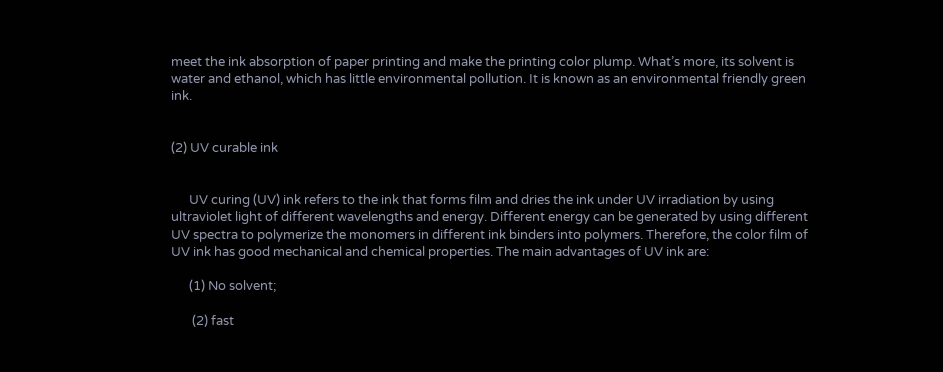meet the ink absorption of paper printing and make the printing color plump. What’s more, its solvent is water and ethanol, which has little environmental pollution. It is known as an environmental friendly green ink.


(2) UV curable ink


      UV curing (UV) ink refers to the ink that forms film and dries the ink under UV irradiation by using ultraviolet light of different wavelengths and energy. Different energy can be generated by using different UV spectra to polymerize the monomers in different ink binders into polymers. Therefore, the color film of UV ink has good mechanical and chemical properties. The main advantages of UV ink are:

      (1) No solvent;

       (2) fast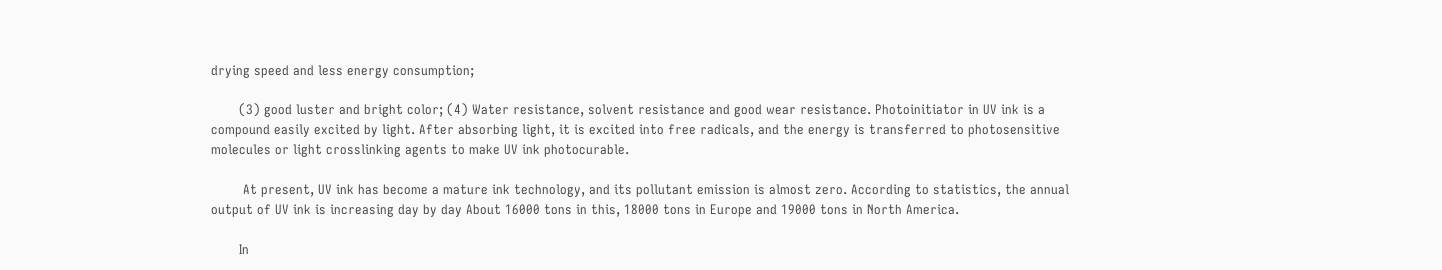drying speed and less energy consumption;

       (3) good luster and bright color; (4) Water resistance, solvent resistance and good wear resistance. Photoinitiator in UV ink is a compound easily excited by light. After absorbing light, it is excited into free radicals, and the energy is transferred to photosensitive molecules or light crosslinking agents to make UV ink photocurable.

        At present, UV ink has become a mature ink technology, and its pollutant emission is almost zero. According to statistics, the annual output of UV ink is increasing day by day About 16000 tons in this, 18000 tons in Europe and 19000 tons in North America.

       In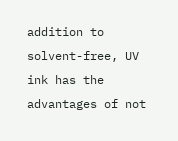addition to solvent-free, UV ink has the advantages of not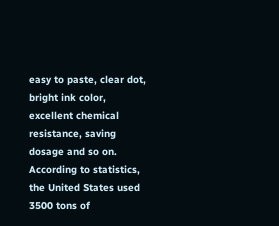easy to paste, clear dot, bright ink color, excellent chemical resistance, saving dosage and so on. According to statistics, the United States used 3500 tons of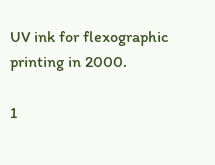UV ink for flexographic printing in 2000.

1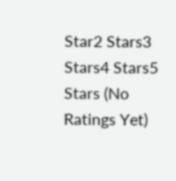Star2 Stars3 Stars4 Stars5 Stars (No Ratings Yet)